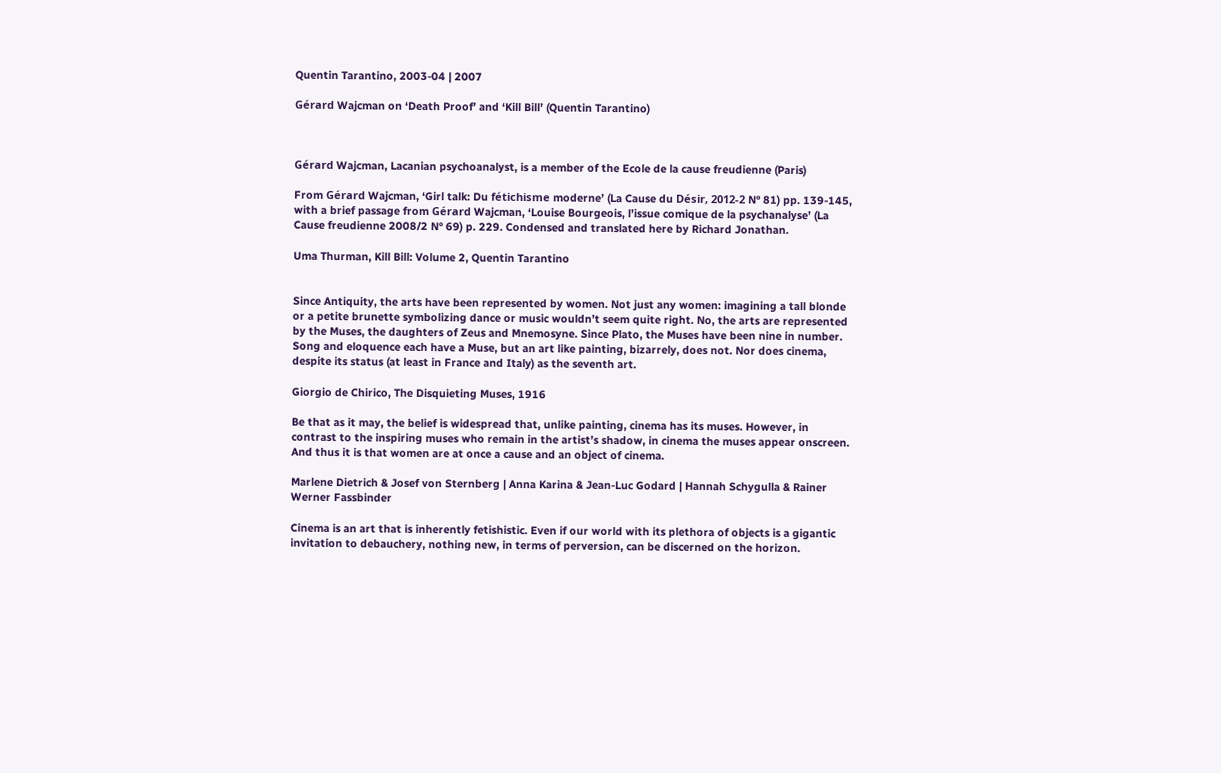Quentin Tarantino, 2003-04 | 2007

Gérard Wajcman on ‘Death Proof’ and ‘Kill Bill’ (Quentin Tarantino)



Gérard Wajcman, Lacanian psychoanalyst, is a member of the Ecole de la cause freudienne (Paris)

From Gérard Wajcman, ‘Girl talk: Du fétichisme moderne’ (La Cause du Désir, 2012-2 N° 81) pp. 139-145, with a brief passage from Gérard Wajcman, ‘Louise Bourgeois, l’issue comique de la psychanalyse’ (La Cause freudienne 2008/2 N° 69) p. 229. Condensed and translated here by Richard Jonathan.

Uma Thurman, Kill Bill: Volume 2, Quentin Tarantino


Since Antiquity, the arts have been represented by women. Not just any women: imagining a tall blonde or a petite brunette symbolizing dance or music wouldn’t seem quite right. No, the arts are represented by the Muses, the daughters of Zeus and Mnemosyne. Since Plato, the Muses have been nine in number. Song and eloquence each have a Muse, but an art like painting, bizarrely, does not. Nor does cinema, despite its status (at least in France and Italy) as the seventh art.

Giorgio de Chirico, The Disquieting Muses, 1916

Be that as it may, the belief is widespread that, unlike painting, cinema has its muses. However, in contrast to the inspiring muses who remain in the artist’s shadow, in cinema the muses appear onscreen. And thus it is that women are at once a cause and an object of cinema.

Marlene Dietrich & Josef von Sternberg | Anna Karina & Jean-Luc Godard | Hannah Schygulla & Rainer Werner Fassbinder

Cinema is an art that is inherently fetishistic. Even if our world with its plethora of objects is a gigantic invitation to debauchery, nothing new, in terms of perversion, can be discerned on the horizon.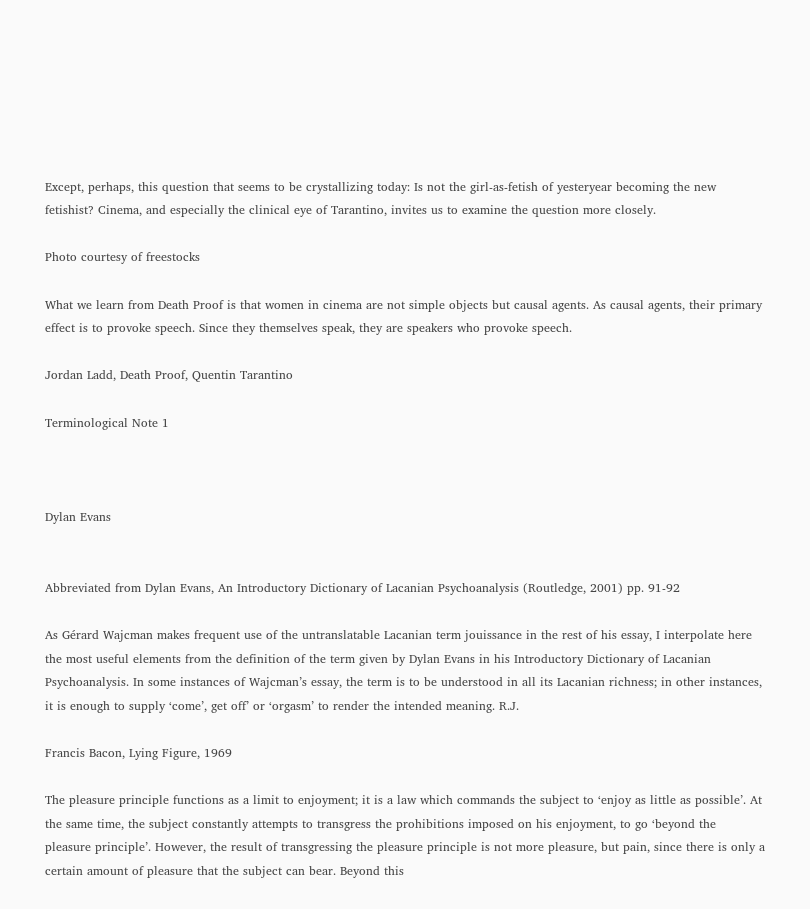Except, perhaps, this question that seems to be crystallizing today: Is not the girl-as-fetish of yesteryear becoming the new fetishist? Cinema, and especially the clinical eye of Tarantino, invites us to examine the question more closely.

Photo courtesy of freestocks

What we learn from Death Proof is that women in cinema are not simple objects but causal agents. As causal agents, their primary effect is to provoke speech. Since they themselves speak, they are speakers who provoke speech.

Jordan Ladd, Death Proof, Quentin Tarantino

Terminological Note 1



Dylan Evans


Abbreviated from Dylan Evans, An Introductory Dictionary of Lacanian Psychoanalysis (Routledge, 2001) pp. 91-92

As Gérard Wajcman makes frequent use of the untranslatable Lacanian term jouissance in the rest of his essay, I interpolate here the most useful elements from the definition of the term given by Dylan Evans in his Introductory Dictionary of Lacanian Psychoanalysis. In some instances of Wajcman’s essay, the term is to be understood in all its Lacanian richness; in other instances, it is enough to supply ‘come’, get off’ or ‘orgasm’ to render the intended meaning. R.J.

Francis Bacon, Lying Figure, 1969

The pleasure principle functions as a limit to enjoyment; it is a law which commands the subject to ‘enjoy as little as possible’. At the same time, the subject constantly attempts to transgress the prohibitions imposed on his enjoyment, to go ‘beyond the pleasure principle’. However, the result of transgressing the pleasure principle is not more pleasure, but pain, since there is only a certain amount of pleasure that the subject can bear. Beyond this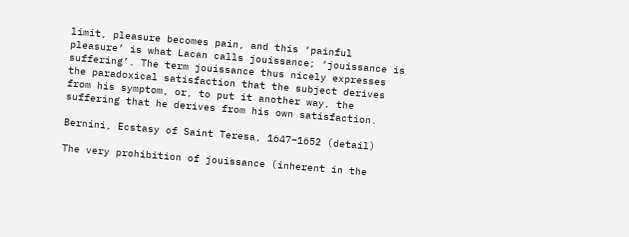limit, pleasure becomes pain, and this ‘painful pleasure’ is what Lacan calls jouissance; ‘jouissance is suffering’. The term jouissance thus nicely expresses the paradoxical satisfaction that the subject derives from his symptom, or, to put it another way, the suffering that he derives from his own satisfaction.

Bernini, Ecstasy of Saint Teresa, 1647–1652 (detail)

The very prohibition of jouissance (inherent in the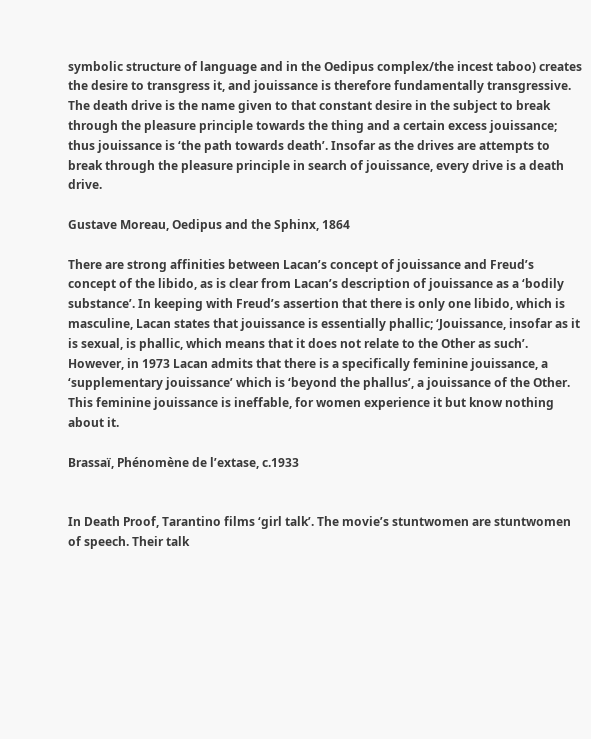symbolic structure of language and in the Oedipus complex/the incest taboo) creates the desire to transgress it, and jouissance is therefore fundamentally transgressive. The death drive is the name given to that constant desire in the subject to break through the pleasure principle towards the thing and a certain excess jouissance; thus jouissance is ‘the path towards death’. Insofar as the drives are attempts to break through the pleasure principle in search of jouissance, every drive is a death drive.

Gustave Moreau, Oedipus and the Sphinx, 1864

There are strong affinities between Lacan’s concept of jouissance and Freud’s concept of the libido, as is clear from Lacan’s description of jouissance as a ‘bodily substance’. In keeping with Freud’s assertion that there is only one libido, which is masculine, Lacan states that jouissance is essentially phallic; ‘Jouissance, insofar as it is sexual, is phallic, which means that it does not relate to the Other as such’. However, in 1973 Lacan admits that there is a specifically feminine jouissance, a ‘supplementary jouissance’ which is ‘beyond the phallus’, a jouissance of the Other. This feminine jouissance is ineffable, for women experience it but know nothing about it.

Brassaï, Phénomène de l’extase, c.1933


In Death Proof, Tarantino films ‘girl talk’. The movie’s stuntwomen are stuntwomen of speech. Their talk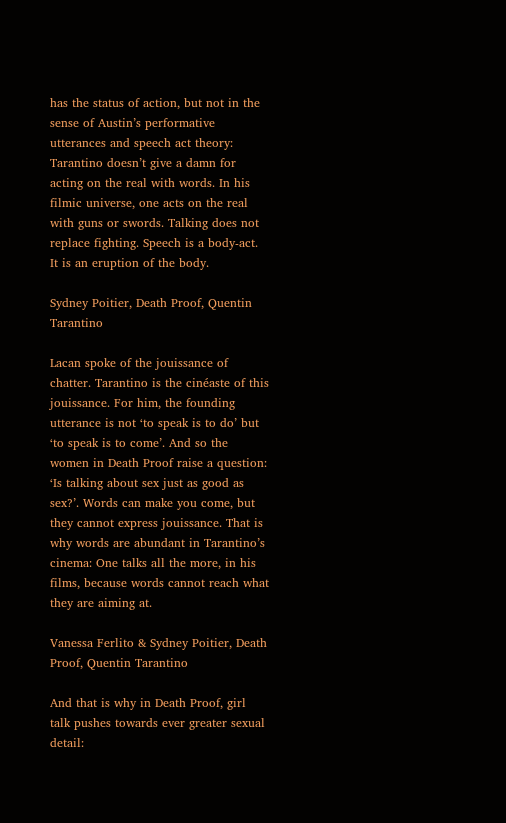has the status of action, but not in the sense of Austin’s performative utterances and speech act theory: Tarantino doesn’t give a damn for acting on the real with words. In his filmic universe, one acts on the real with guns or swords. Talking does not replace fighting. Speech is a body-act. It is an eruption of the body.

Sydney Poitier, Death Proof, Quentin Tarantino

Lacan spoke of the jouissance of chatter. Tarantino is the cinéaste of this jouissance. For him, the founding utterance is not ‘to speak is to do’ but ‘to speak is to come’. And so the women in Death Proof raise a question: ‘Is talking about sex just as good as sex?’. Words can make you come, but they cannot express jouissance. That is why words are abundant in Tarantino’s cinema: One talks all the more, in his films, because words cannot reach what they are aiming at.

Vanessa Ferlito & Sydney Poitier, Death Proof, Quentin Tarantino

And that is why in Death Proof, girl talk pushes towards ever greater sexual detail: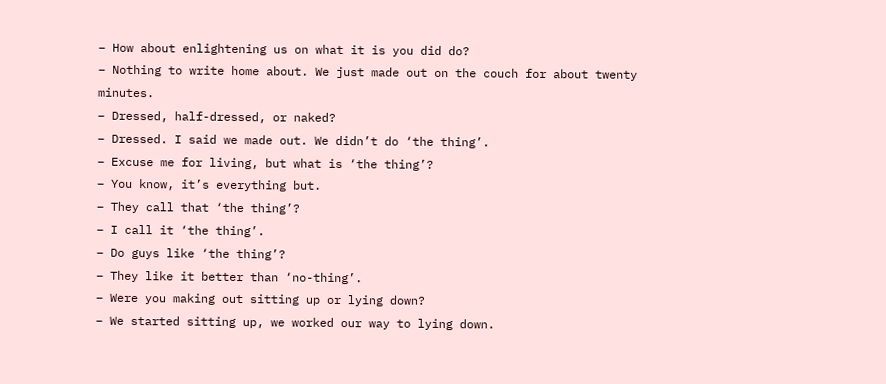– How about enlightening us on what it is you did do?
– Nothing to write home about. We just made out on the couch for about twenty minutes.
– Dressed, half-dressed, or naked?
– Dressed. I said we made out. We didn’t do ‘the thing’.
– Excuse me for living, but what is ‘the thing’?
– You know, it’s everything but.
– They call that ‘the thing’?
– I call it ‘the thing’.
– Do guys like ‘the thing’?
– They like it better than ‘no-thing’.
– Were you making out sitting up or lying down?
– We started sitting up, we worked our way to lying down.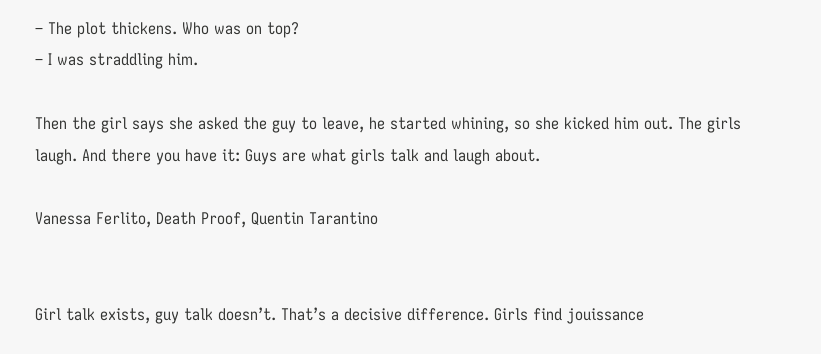– The plot thickens. Who was on top?
– I was straddling him.

Then the girl says she asked the guy to leave, he started whining, so she kicked him out. The girls laugh. And there you have it: Guys are what girls talk and laugh about.

Vanessa Ferlito, Death Proof, Quentin Tarantino


Girl talk exists, guy talk doesn’t. That’s a decisive difference. Girls find jouissance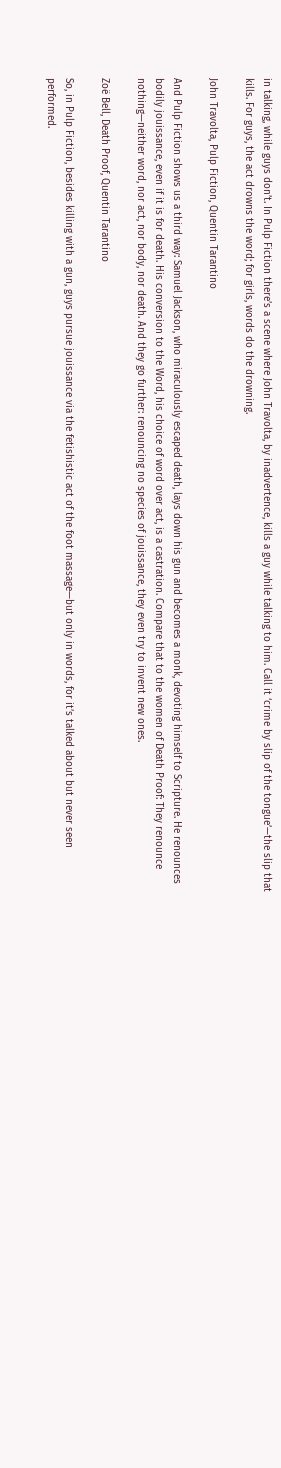in talking, while guys don’t. In Pulp Fiction there’s a scene where John Travolta, by inadvertence, kills a guy while talking to him. Call it ‘crime by slip of the tongue’—the slip that kills. For guys, the act drowns the word; for girls, words do the drowning.

John Travolta, Pulp Fiction, Quentin Tarantino

And Pulp Fiction shows us a third way: Samuel Jackson, who miraculously escaped death, lays down his gun and becomes a monk, devoting himself to Scripture. He renounces bodily jouissance, even if it is for death. His conversion to the Word, his choice of word over act, is a castration. Compare that to the women of Death Proof: They renounce nothing—neither word, nor act, nor body, nor death. And they go further: renouncing no species of jouissance, they even try to invent new ones.

Zoë Bell, Death Proof, Quentin Tarantino

So, in Pulp Fiction, besides killing with a gun, guys pursue jouissance via the fetishistic act of the foot massage—but only in words, for it’s talked about but never seen performed.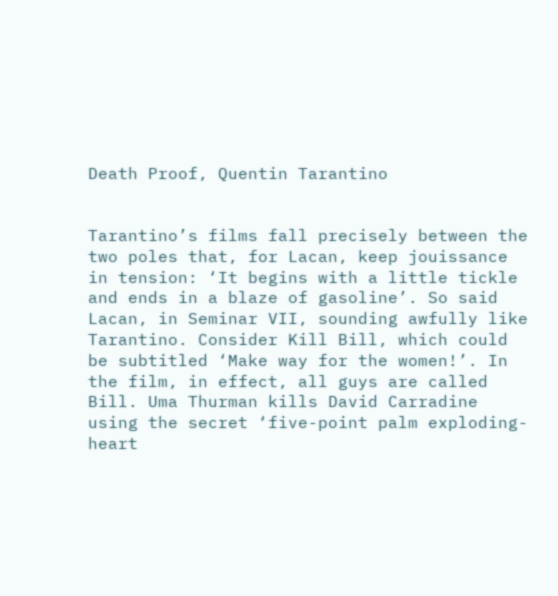Death Proof, Quentin Tarantino


Tarantino’s films fall precisely between the two poles that, for Lacan, keep jouissance in tension: ‘It begins with a little tickle and ends in a blaze of gasoline’. So said Lacan, in Seminar VII, sounding awfully like Tarantino. Consider Kill Bill, which could be subtitled ‘Make way for the women!’. In the film, in effect, all guys are called Bill. Uma Thurman kills David Carradine using the secret ‘five-point palm exploding-heart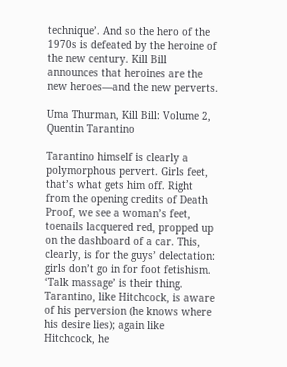technique’. And so the hero of the 1970s is defeated by the heroine of the new century. Kill Bill announces that heroines are the new heroes—and the new perverts.

Uma Thurman, Kill Bill: Volume 2, Quentin Tarantino

Tarantino himself is clearly a polymorphous pervert. Girls feet, that’s what gets him off. Right from the opening credits of Death Proof, we see a woman’s feet, toenails lacquered red, propped up on the dashboard of a car. This, clearly, is for the guys’ delectation: girls don’t go in for foot fetishism. ‘Talk massage’ is their thing. Tarantino, like Hitchcock, is aware of his perversion (he knows where his desire lies); again like Hitchcock, he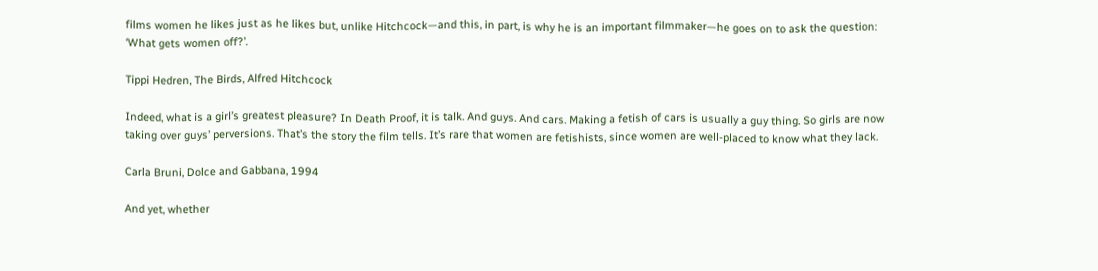films women he likes just as he likes but, unlike Hitchcock—and this, in part, is why he is an important filmmaker—he goes on to ask the question: ‘What gets women off?’.

Tippi Hedren, The Birds, Alfred Hitchcock

Indeed, what is a girl’s greatest pleasure? In Death Proof, it is talk. And guys. And cars. Making a fetish of cars is usually a guy thing. So girls are now taking over guys’ perversions. That’s the story the film tells. It’s rare that women are fetishists, since women are well-placed to know what they lack.

Carla Bruni, Dolce and Gabbana, 1994

And yet, whether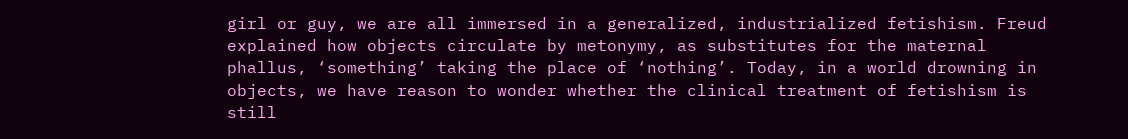girl or guy, we are all immersed in a generalized, industrialized fetishism. Freud explained how objects circulate by metonymy, as substitutes for the maternal phallus, ‘something’ taking the place of ‘nothing’. Today, in a world drowning in objects, we have reason to wonder whether the clinical treatment of fetishism is still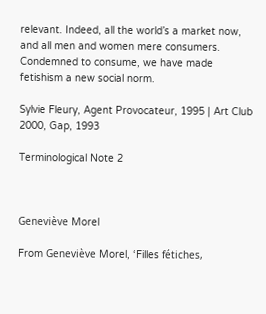relevant. Indeed, all the world’s a market now, and all men and women mere consumers. Condemned to consume, we have made fetishism a new social norm.

Sylvie Fleury, Agent Provocateur, 1995 | Art Club 2000, Gap, 1993

Terminological Note 2



Geneviève Morel

From Geneviève Morel, ‘Filles fétiches,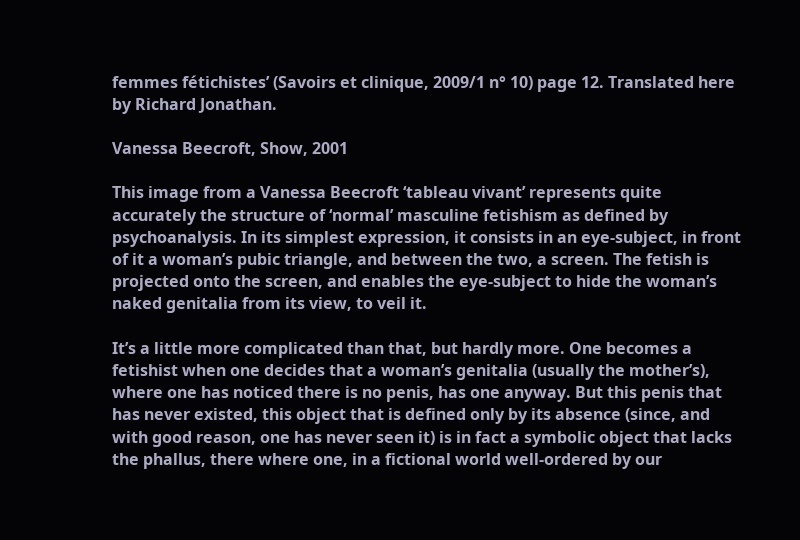femmes fétichistes’ (Savoirs et clinique, 2009/1 n° 10) page 12. Translated here by Richard Jonathan.

Vanessa Beecroft, Show, 2001

This image from a Vanessa Beecroft ‘tableau vivant’ represents quite accurately the structure of ‘normal’ masculine fetishism as defined by psychoanalysis. In its simplest expression, it consists in an eye-subject, in front of it a woman’s pubic triangle, and between the two, a screen. The fetish is projected onto the screen, and enables the eye-subject to hide the woman’s naked genitalia from its view, to veil it.

It’s a little more complicated than that, but hardly more. One becomes a fetishist when one decides that a woman’s genitalia (usually the mother’s), where one has noticed there is no penis, has one anyway. But this penis that has never existed, this object that is defined only by its absence (since, and with good reason, one has never seen it) is in fact a symbolic object that lacks the phallus, there where one, in a fictional world well-ordered by our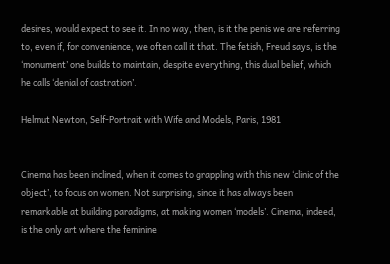desires, would expect to see it. In no way, then, is it the penis we are referring to, even if, for convenience, we often call it that. The fetish, Freud says, is the ‘monument’ one builds to maintain, despite everything, this dual belief, which he calls ‘denial of castration’.

Helmut Newton, Self-Portrait with Wife and Models, Paris, 1981


Cinema has been inclined, when it comes to grappling with this new ‘clinic of the object’, to focus on women. Not surprising, since it has always been remarkable at building paradigms, at making women ‘models’. Cinema, indeed, is the only art where the feminine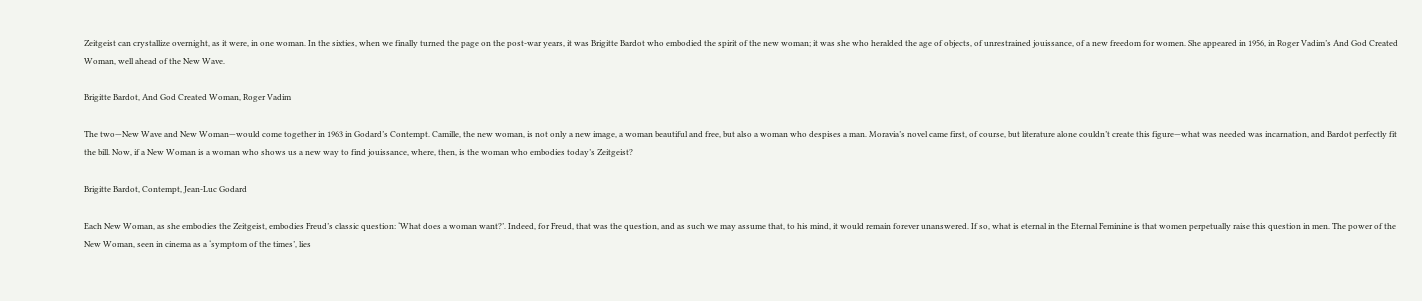Zeitgeist can crystallize overnight, as it were, in one woman. In the sixties, when we finally turned the page on the post-war years, it was Brigitte Bardot who embodied the spirit of the new woman; it was she who heralded the age of objects, of unrestrained jouissance, of a new freedom for women. She appeared in 1956, in Roger Vadim’s And God Created Woman, well ahead of the New Wave.

Brigitte Bardot, And God Created Woman, Roger Vadim

The two—New Wave and New Woman—would come together in 1963 in Godard’s Contempt. Camille, the new woman, is not only a new image, a woman beautiful and free, but also a woman who despises a man. Moravia’s novel came first, of course, but literature alone couldn’t create this figure—what was needed was incarnation, and Bardot perfectly fit the bill. Now, if a New Woman is a woman who shows us a new way to find jouissance, where, then, is the woman who embodies today’s Zeitgeist?

Brigitte Bardot, Contempt, Jean-Luc Godard

Each New Woman, as she embodies the Zeitgeist, embodies Freud’s classic question: ‘What does a woman want?’. Indeed, for Freud, that was the question, and as such we may assume that, to his mind, it would remain forever unanswered. If so, what is eternal in the Eternal Feminine is that women perpetually raise this question in men. The power of the New Woman, seen in cinema as a ‘symptom of the times’, lies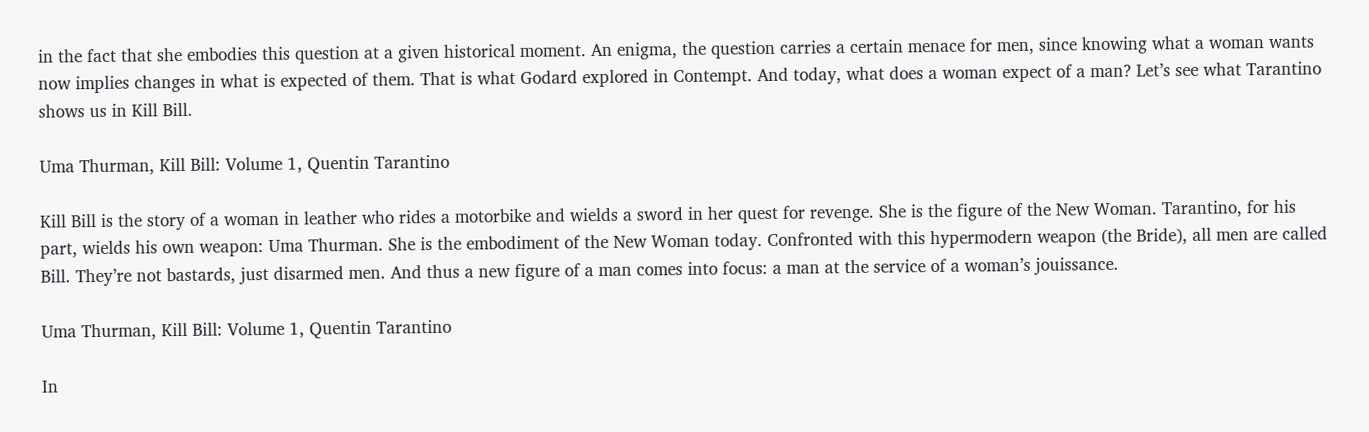in the fact that she embodies this question at a given historical moment. An enigma, the question carries a certain menace for men, since knowing what a woman wants now implies changes in what is expected of them. That is what Godard explored in Contempt. And today, what does a woman expect of a man? Let’s see what Tarantino shows us in Kill Bill.

Uma Thurman, Kill Bill: Volume 1, Quentin Tarantino

Kill Bill is the story of a woman in leather who rides a motorbike and wields a sword in her quest for revenge. She is the figure of the New Woman. Tarantino, for his part, wields his own weapon: Uma Thurman. She is the embodiment of the New Woman today. Confronted with this hypermodern weapon (the Bride), all men are called Bill. They’re not bastards, just disarmed men. And thus a new figure of a man comes into focus: a man at the service of a woman’s jouissance.

Uma Thurman, Kill Bill: Volume 1, Quentin Tarantino

In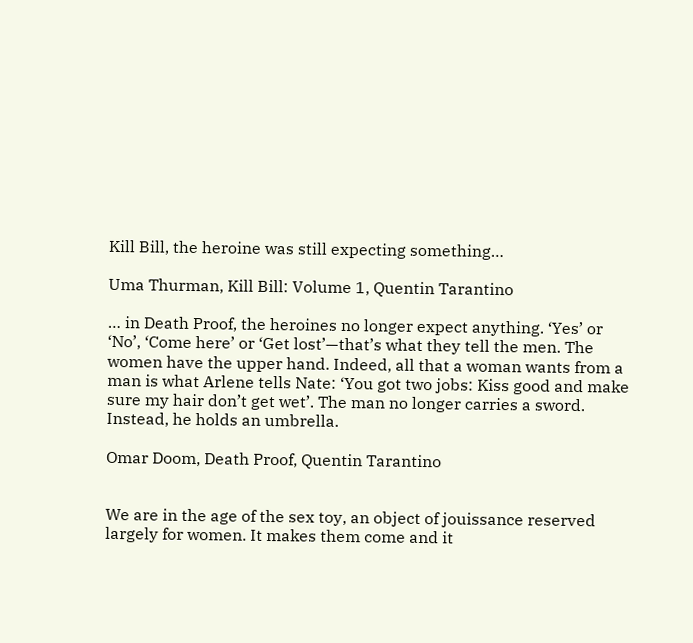Kill Bill, the heroine was still expecting something…

Uma Thurman, Kill Bill: Volume 1, Quentin Tarantino

… in Death Proof, the heroines no longer expect anything. ‘Yes’ or ‘No’, ‘Come here’ or ‘Get lost’—that’s what they tell the men. The women have the upper hand. Indeed, all that a woman wants from a man is what Arlene tells Nate: ‘You got two jobs: Kiss good and make sure my hair don’t get wet’. The man no longer carries a sword. Instead, he holds an umbrella.

Omar Doom, Death Proof, Quentin Tarantino


We are in the age of the sex toy, an object of jouissance reserved largely for women. It makes them come and it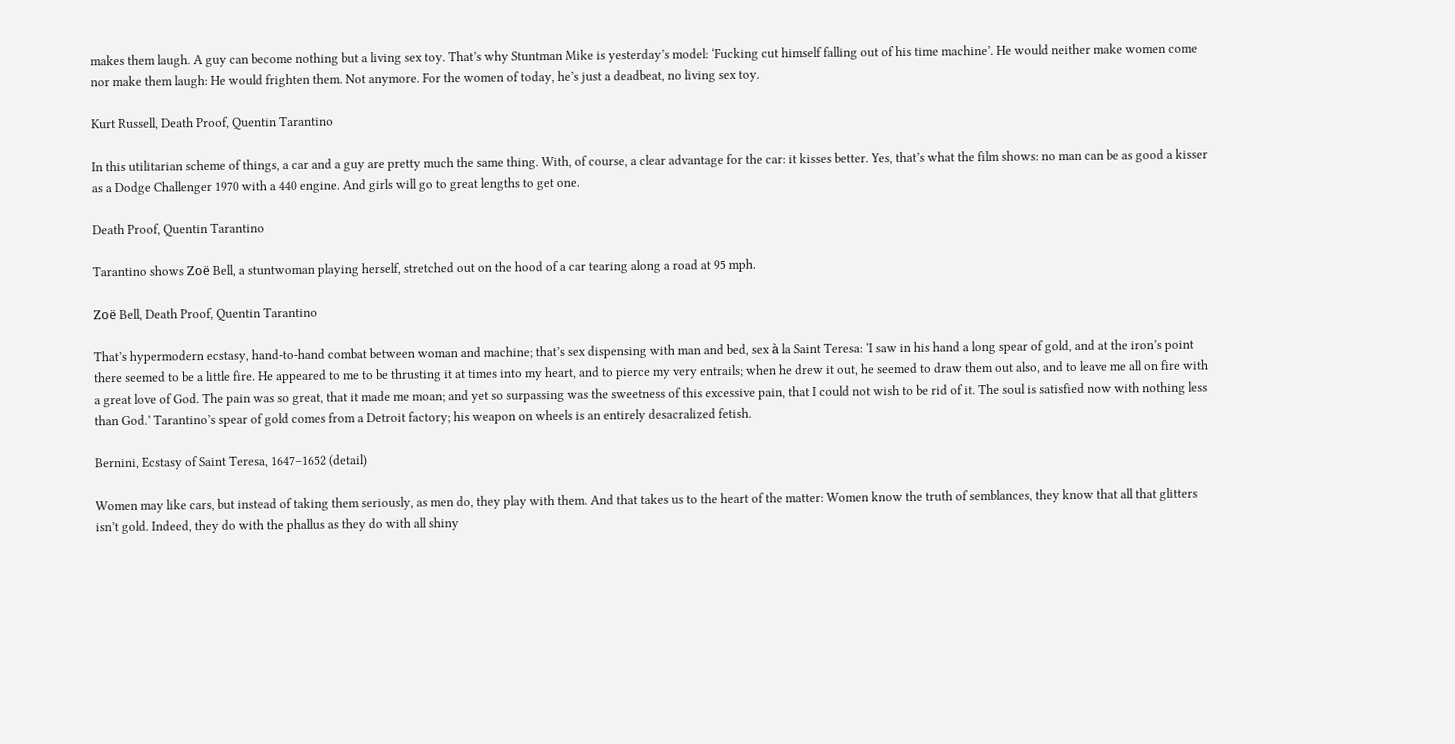makes them laugh. A guy can become nothing but a living sex toy. That’s why Stuntman Mike is yesterday’s model: ‘Fucking cut himself falling out of his time machine’. He would neither make women come nor make them laugh: He would frighten them. Not anymore. For the women of today, he’s just a deadbeat, no living sex toy.

Kurt Russell, Death Proof, Quentin Tarantino

In this utilitarian scheme of things, a car and a guy are pretty much the same thing. With, of course, a clear advantage for the car: it kisses better. Yes, that’s what the film shows: no man can be as good a kisser as a Dodge Challenger 1970 with a 440 engine. And girls will go to great lengths to get one.

Death Proof, Quentin Tarantino

Tarantino shows Zoë Bell, a stuntwoman playing herself, stretched out on the hood of a car tearing along a road at 95 mph.

Zoë Bell, Death Proof, Quentin Tarantino

That’s hypermodern ecstasy, hand-to-hand combat between woman and machine; that’s sex dispensing with man and bed, sex à la Saint Teresa: ‘I saw in his hand a long spear of gold, and at the iron’s point there seemed to be a little fire. He appeared to me to be thrusting it at times into my heart, and to pierce my very entrails; when he drew it out, he seemed to draw them out also, and to leave me all on fire with a great love of God. The pain was so great, that it made me moan; and yet so surpassing was the sweetness of this excessive pain, that I could not wish to be rid of it. The soul is satisfied now with nothing less than God.’ Tarantino’s spear of gold comes from a Detroit factory; his weapon on wheels is an entirely desacralized fetish.

Bernini, Ecstasy of Saint Teresa, 1647–1652 (detail)

Women may like cars, but instead of taking them seriously, as men do, they play with them. And that takes us to the heart of the matter: Women know the truth of semblances, they know that all that glitters isn’t gold. Indeed, they do with the phallus as they do with all shiny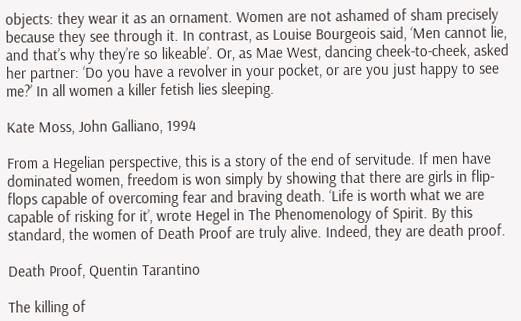objects: they wear it as an ornament. Women are not ashamed of sham precisely because they see through it. In contrast, as Louise Bourgeois said, ‘Men cannot lie, and that’s why they’re so likeable’. Or, as Mae West, dancing cheek-to-cheek, asked her partner: ‘Do you have a revolver in your pocket, or are you just happy to see me?’ In all women a killer fetish lies sleeping.

Kate Moss, John Galliano, 1994

From a Hegelian perspective, this is a story of the end of servitude. If men have dominated women, freedom is won simply by showing that there are girls in flip-flops capable of overcoming fear and braving death. ‘Life is worth what we are capable of risking for it’, wrote Hegel in The Phenomenology of Spirit. By this standard, the women of Death Proof are truly alive. Indeed, they are death proof.

Death Proof, Quentin Tarantino

The killing of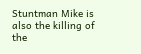Stuntman Mike is also the killing of the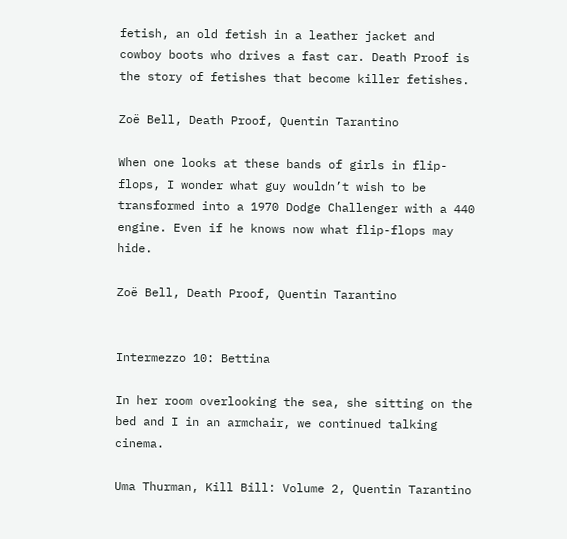fetish, an old fetish in a leather jacket and cowboy boots who drives a fast car. Death Proof is the story of fetishes that become killer fetishes.

Zoë Bell, Death Proof, Quentin Tarantino

When one looks at these bands of girls in flip-flops, I wonder what guy wouldn’t wish to be transformed into a 1970 Dodge Challenger with a 440 engine. Even if he knows now what flip-flops may hide.

Zoë Bell, Death Proof, Quentin Tarantino


Intermezzo 10: Bettina

In her room overlooking the sea, she sitting on the bed and I in an armchair, we continued talking cinema.

Uma Thurman, Kill Bill: Volume 2, Quentin Tarantino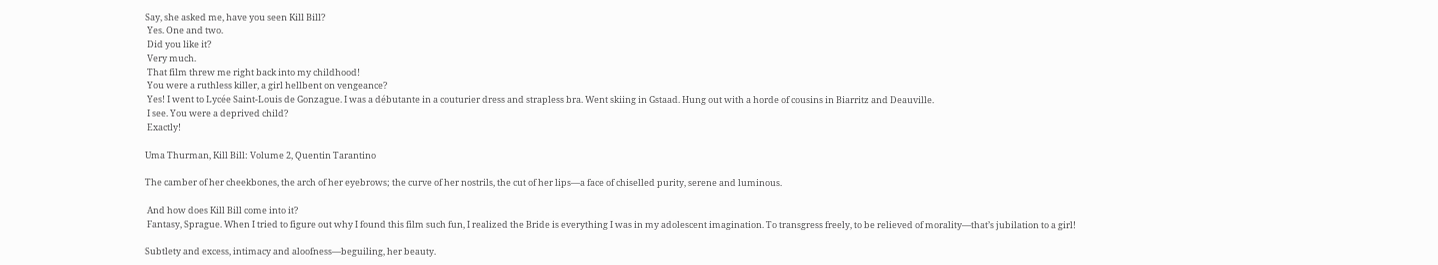Say, she asked me, have you seen Kill Bill?
 Yes. One and two.
 Did you like it?
 Very much.
 That film threw me right back into my childhood!
 You were a ruthless killer, a girl hellbent on vengeance?
 Yes! I went to Lycée Saint-Louis de Gonzague. I was a débutante in a couturier dress and strapless bra. Went skiing in Gstaad. Hung out with a horde of cousins in Biarritz and Deauville.
 I see. You were a deprived child?
 Exactly!

Uma Thurman, Kill Bill: Volume 2, Quentin Tarantino

The camber of her cheekbones, the arch of her eyebrows; the curve of her nostrils, the cut of her lips—a face of chiselled purity, serene and luminous.

 And how does Kill Bill come into it?
 Fantasy, Sprague. When I tried to figure out why I found this film such fun, I realized the Bride is everything I was in my adolescent imagination. To transgress freely, to be relieved of morality—that’s jubilation to a girl!

Subtlety and excess, intimacy and aloofness—beguiling, her beauty.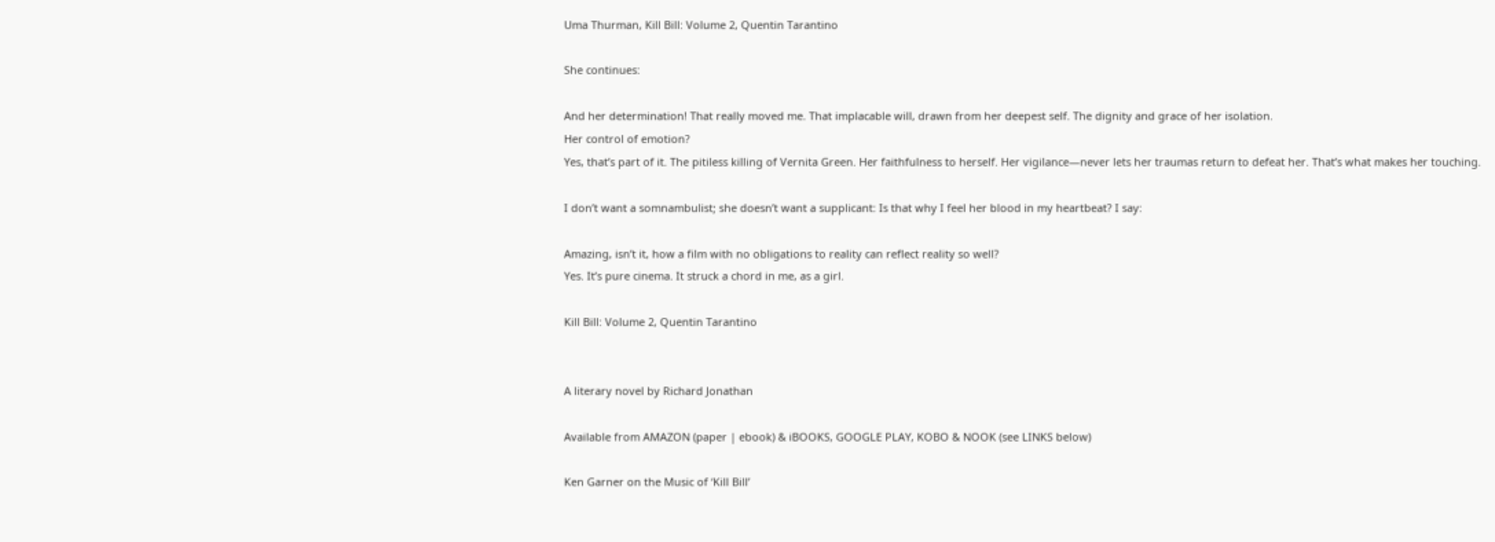Uma Thurman, Kill Bill: Volume 2, Quentin Tarantino

She continues:

And her determination! That really moved me. That implacable will, drawn from her deepest self. The dignity and grace of her isolation.
Her control of emotion?
Yes, that’s part of it. The pitiless killing of Vernita Green. Her faithfulness to herself. Her vigilance—never lets her traumas return to defeat her. That’s what makes her touching.

I don’t want a somnambulist; she doesn’t want a supplicant: Is that why I feel her blood in my heartbeat? I say:

Amazing, isn’t it, how a film with no obligations to reality can reflect reality so well?
Yes. It’s pure cinema. It struck a chord in me, as a girl.

Kill Bill: Volume 2, Quentin Tarantino


A literary novel by Richard Jonathan

Available from AMAZON (paper | ebook) & iBOOKS, GOOGLE PLAY, KOBO & NOOK (see LINKS below)

Ken Garner on the Music of ‘Kill Bill’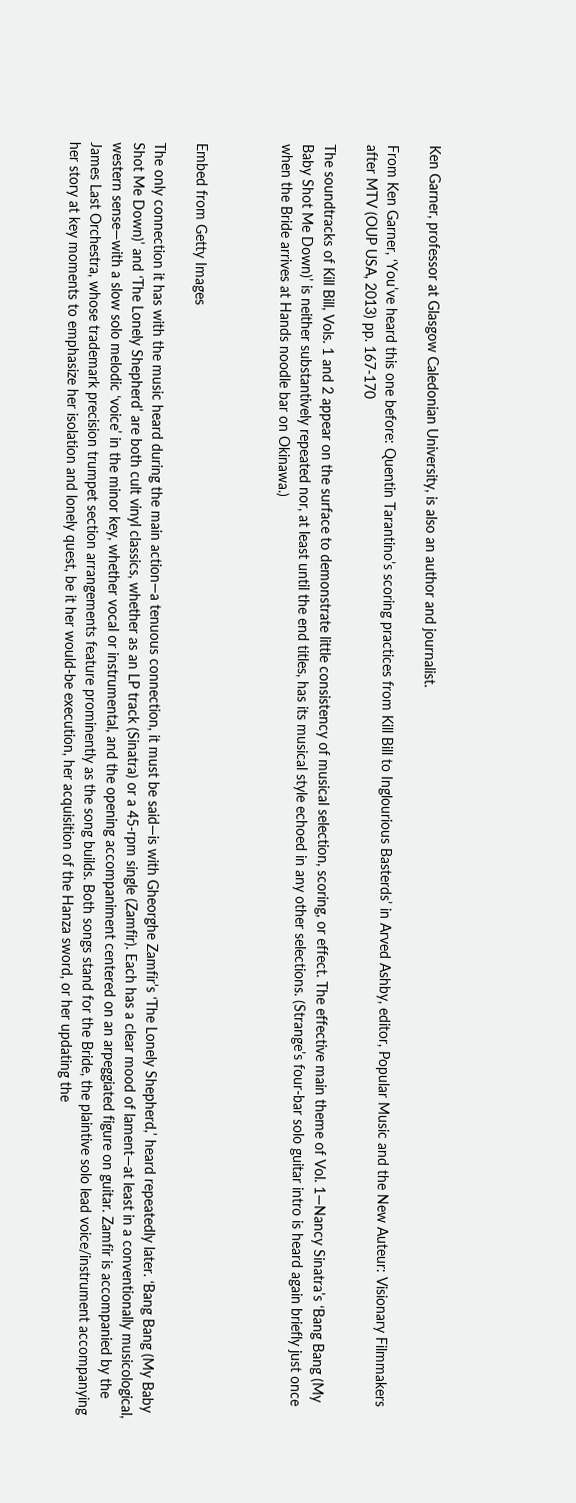Ken Garner, professor at Glasgow Caledonian University, is also an author and journalist.

From Ken Garner, ‘You’ve heard this one before: Quentin Tarantino’s scoring practices from Kill Bill to Inglourious Basterds’ in Arved Ashby, editor, Popular Music and the New Auteur: Visionary Filmmakers after MTV (OUP USA, 2013) pp. 167-170

The soundtracks of Kill Bill, Vols. 1 and 2 appear on the surface to demonstrate little consistency of musical selection, scoring, or effect. The effective main theme of Vol. 1—Nancy Sinatra’s ‘Bang Bang (My Baby Shot Me Down)’ is neither substantively repeated nor, at least until the end titles, has its musical style echoed in any other selections. (Strange’s four-bar solo guitar intro is heard again briefly just once when the Bride arrives at Hands noodle bar on Okinawa.)



Embed from Getty Images

The only connection it has with the music heard during the main action—a tenuous connection, it must be said—is with Gheorghe Zamfir’s ‘The Lonely Shepherd,’ heard repeatedly later. ‘Bang Bang (My Baby Shot Me Down)’ and ‘The Lonely Shepherd’ are both cult vinyl classics, whether as an LP track (Sinatra) or a 45-rpm single (Zamfir). Each has a clear mood of lament—at least in a conventionally musicological, western sense—with a slow solo melodic ‘voice’ in the minor key, whether vocal or instrumental, and the opening accompaniment centered on an arpeggiated figure on guitar. Zamfir is accompanied by the James Last Orchestra, whose trademark precision trumpet section arrangements feature prominently as the song builds. Both songs stand for the Bride, the plaintive solo lead voice/instrument accompanying her story at key moments to emphasize her isolation and lonely quest, be it her would-be execution, her acquisition of the Hanza sword, or her updating the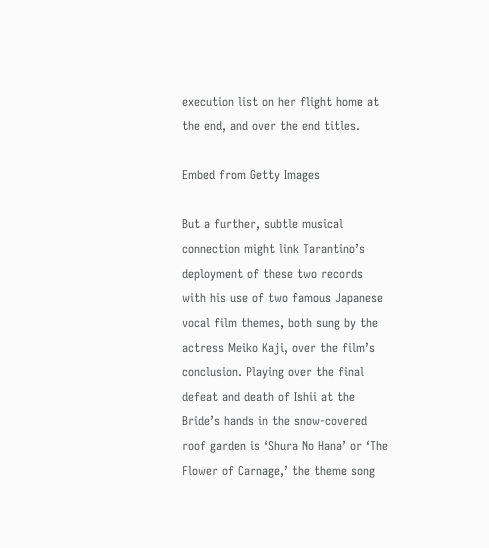execution list on her flight home at the end, and over the end titles.

Embed from Getty Images

But a further, subtle musical connection might link Tarantino’s deployment of these two records with his use of two famous Japanese vocal film themes, both sung by the actress Meiko Kaji, over the film’s conclusion. Playing over the final defeat and death of Ishii at the Bride’s hands in the snow-covered roof garden is ‘Shura No Hana’ or ‘The Flower of Carnage,’ the theme song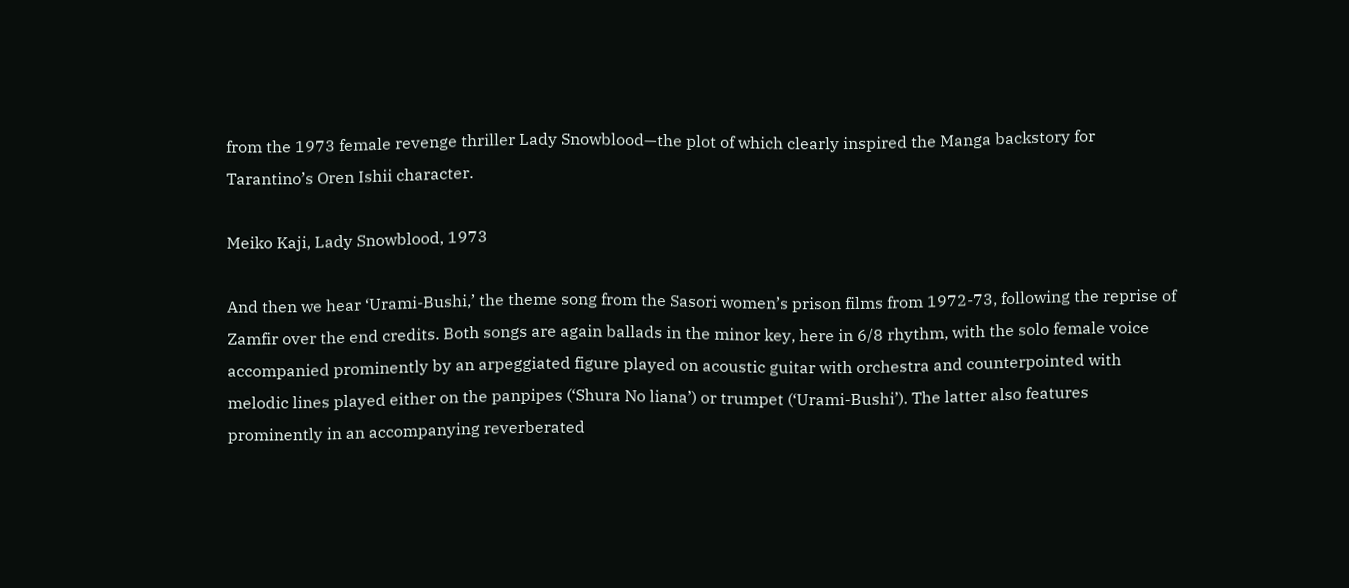from the 1973 female revenge thriller Lady Snowblood—the plot of which clearly inspired the Manga backstory for Tarantino’s Oren Ishii character.

Meiko Kaji, Lady Snowblood, 1973

And then we hear ‘Urami-Bushi,’ the theme song from the Sasori women’s prison films from 1972-73, following the reprise of Zamfir over the end credits. Both songs are again ballads in the minor key, here in 6/8 rhythm, with the solo female voice accompanied prominently by an arpeggiated figure played on acoustic guitar with orchestra and counterpointed with melodic lines played either on the panpipes (‘Shura No liana’) or trumpet (‘Urami-Bushi’). The latter also features prominently in an accompanying reverberated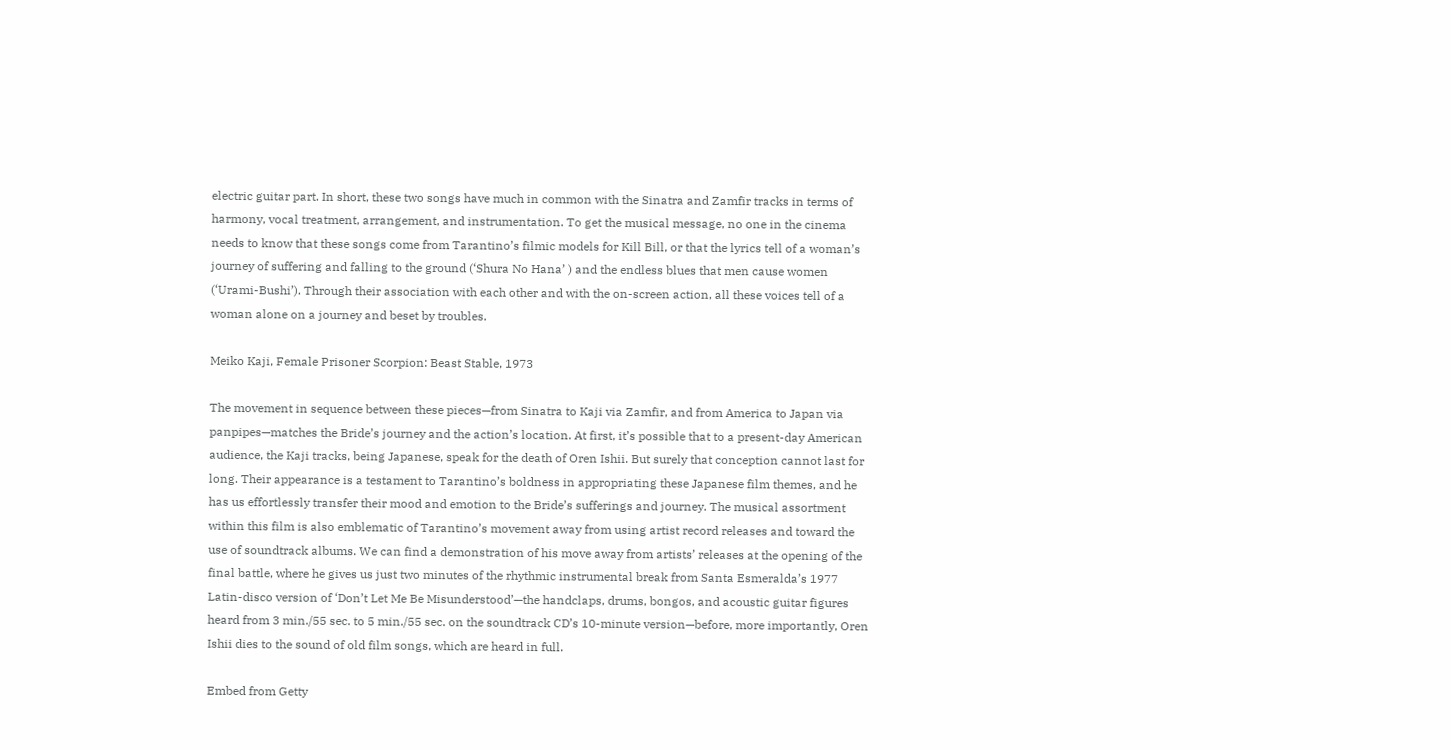electric guitar part. In short, these two songs have much in common with the Sinatra and Zamfir tracks in terms of harmony, vocal treatment, arrangement, and instrumentation. To get the musical message, no one in the cinema needs to know that these songs come from Tarantino’s filmic models for Kill Bill, or that the lyrics tell of a woman’s journey of suffering and falling to the ground (‘Shura No Hana’ ) and the endless blues that men cause women (‘Urami-Bushi’). Through their association with each other and with the on-screen action, all these voices tell of a woman alone on a journey and beset by troubles.

Meiko Kaji, Female Prisoner Scorpion: Beast Stable, 1973

The movement in sequence between these pieces—from Sinatra to Kaji via Zamfir, and from America to Japan via panpipes—matches the Bride’s journey and the action’s location. At first, it’s possible that to a present-day American audience, the Kaji tracks, being Japanese, speak for the death of Oren Ishii. But surely that conception cannot last for long. Their appearance is a testament to Tarantino’s boldness in appropriating these Japanese film themes, and he has us effortlessly transfer their mood and emotion to the Bride’s sufferings and journey. The musical assortment within this film is also emblematic of Tarantino’s movement away from using artist record releases and toward the use of soundtrack albums. We can find a demonstration of his move away from artists’ releases at the opening of the final battle, where he gives us just two minutes of the rhythmic instrumental break from Santa Esmeralda’s 1977 Latin-disco version of ‘Don’t Let Me Be Misunderstood’—the handclaps, drums, bongos, and acoustic guitar figures heard from 3 min./55 sec. to 5 min./55 sec. on the soundtrack CD’s 10-minute version—before, more importantly, Oren Ishii dies to the sound of old film songs, which are heard in full.

Embed from Getty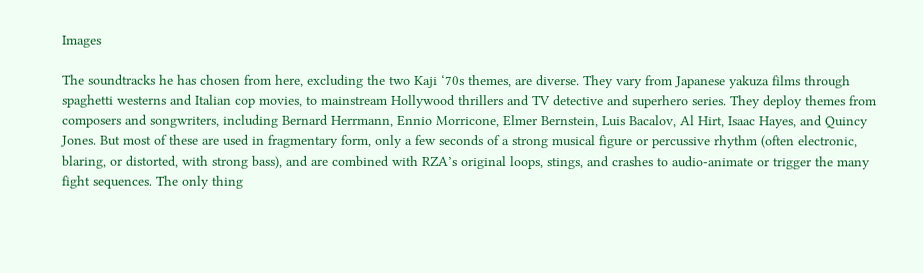Images

The soundtracks he has chosen from here, excluding the two Kaji ‘70s themes, are diverse. They vary from Japanese yakuza films through spaghetti westerns and Italian cop movies, to mainstream Hollywood thrillers and TV detective and superhero series. They deploy themes from composers and songwriters, including Bernard Herrmann, Ennio Morricone, Elmer Bernstein, Luis Bacalov, Al Hirt, Isaac Hayes, and Quincy Jones. But most of these are used in fragmentary form, only a few seconds of a strong musical figure or percussive rhythm (often electronic, blaring, or distorted, with strong bass), and are combined with RZA’s original loops, stings, and crashes to audio-animate or trigger the many fight sequences. The only thing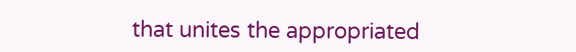that unites the appropriated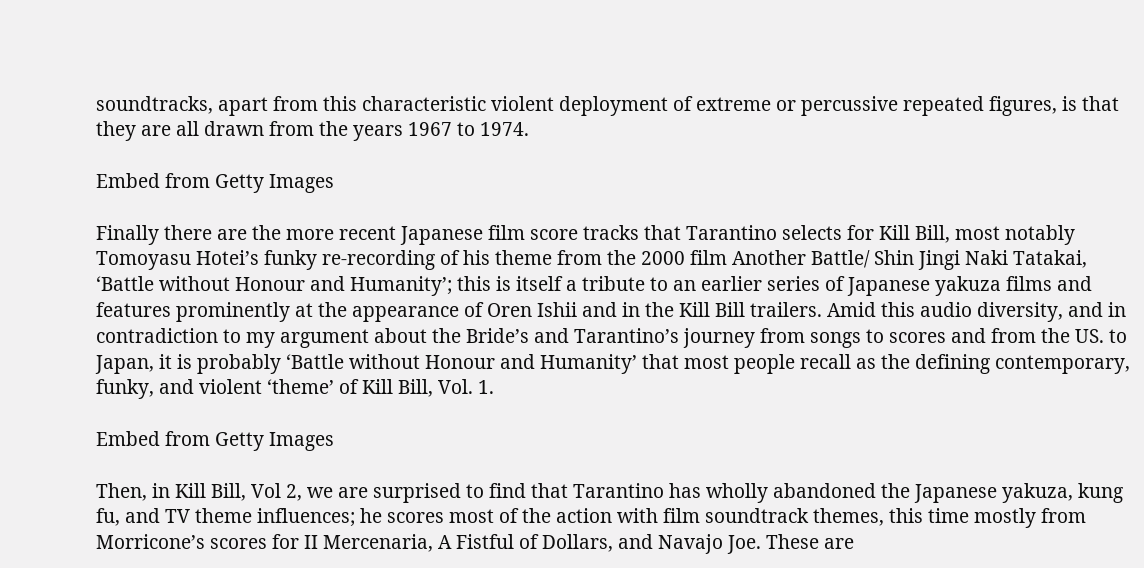soundtracks, apart from this characteristic violent deployment of extreme or percussive repeated figures, is that they are all drawn from the years 1967 to 1974.

Embed from Getty Images

Finally there are the more recent Japanese film score tracks that Tarantino selects for Kill Bill, most notably Tomoyasu Hotei’s funky re-recording of his theme from the 2000 film Another Battle/ Shin Jingi Naki Tatakai, ‘Battle without Honour and Humanity’; this is itself a tribute to an earlier series of Japanese yakuza films and features prominently at the appearance of Oren Ishii and in the Kill Bill trailers. Amid this audio diversity, and in contradiction to my argument about the Bride’s and Tarantino’s journey from songs to scores and from the US. to Japan, it is probably ‘Battle without Honour and Humanity’ that most people recall as the defining contemporary, funky, and violent ‘theme’ of Kill Bill, Vol. 1.

Embed from Getty Images

Then, in Kill Bill, Vol 2, we are surprised to find that Tarantino has wholly abandoned the Japanese yakuza, kung fu, and TV theme influences; he scores most of the action with film soundtrack themes, this time mostly from Morricone’s scores for II Mercenaria, A Fistful of Dollars, and Navajo Joe. These are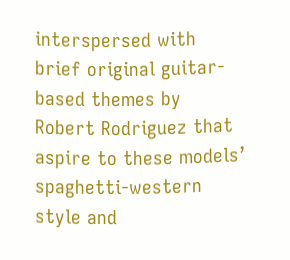interspersed with brief original guitar-based themes by Robert Rodriguez that aspire to these models’ spaghetti-western style and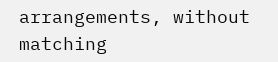arrangements, without matching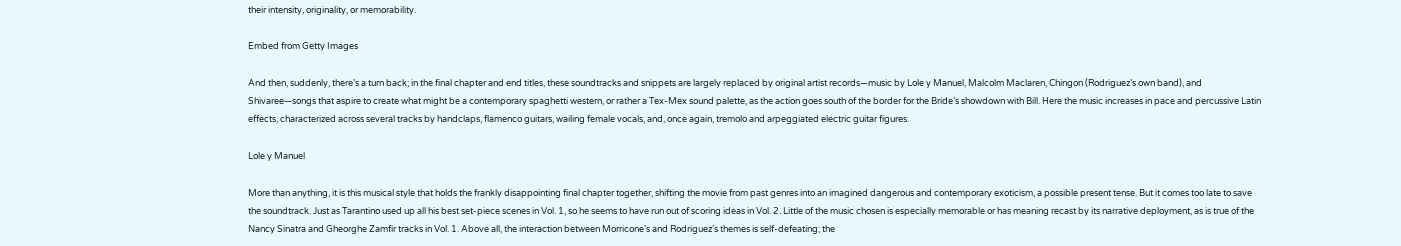their intensity, originality, or memorability.

Embed from Getty Images

And then, suddenly, there’s a turn back; in the final chapter and end titles, these soundtracks and snippets are largely replaced by original artist records—music by Lole y Manuel, Malcolm Maclaren, Chingon (Rodriguez’s own band), and Shivaree—songs that aspire to create what might be a contemporary spaghetti western, or rather a Tex-Mex sound palette, as the action goes south of the border for the Bride’s showdown with Bill. Here the music increases in pace and percussive Latin effects, characterized across several tracks by handclaps, flamenco guitars, wailing female vocals, and, once again, tremolo and arpeggiated electric guitar figures.

Lole y Manuel

More than anything, it is this musical style that holds the frankly disappointing final chapter together, shifting the movie from past genres into an imagined dangerous and contemporary exoticism, a possible present tense. But it comes too late to save the soundtrack. Just as Tarantino used up all his best set-piece scenes in Vol. 1, so he seems to have run out of scoring ideas in Vol. 2. Little of the music chosen is especially memorable or has meaning recast by its narrative deployment, as is true of the Nancy Sinatra and Gheorghe Zamfir tracks in Vol. 1. Above all, the interaction between Morricone’s and Rodriguez’s themes is self-defeating; the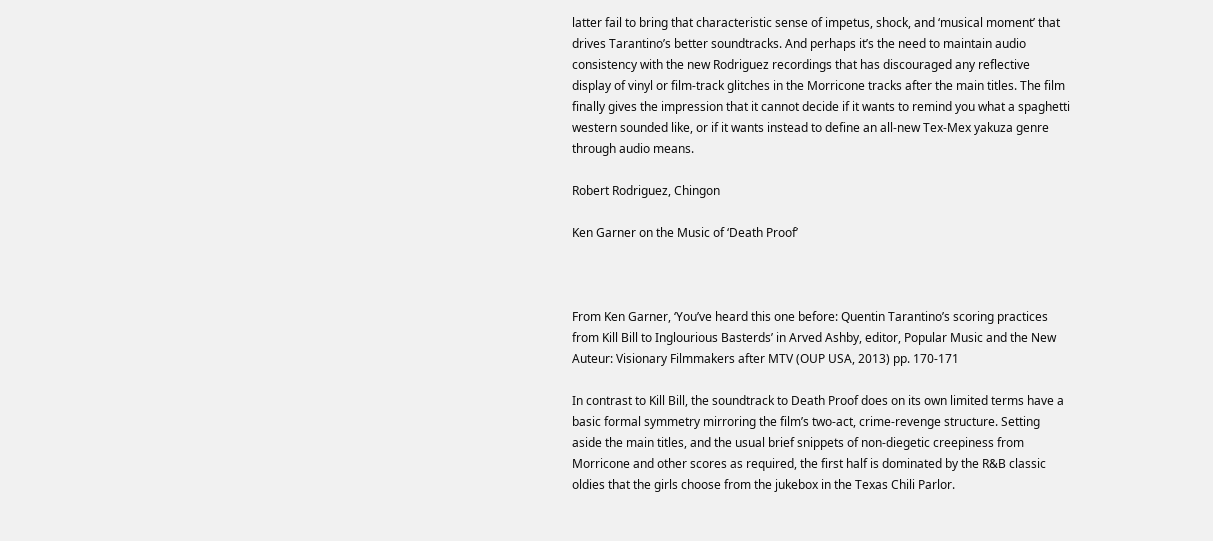latter fail to bring that characteristic sense of impetus, shock, and ‘musical moment’ that drives Tarantino’s better soundtracks. And perhaps it’s the need to maintain audio consistency with the new Rodriguez recordings that has discouraged any reflective display of vinyl or film-track glitches in the Morricone tracks after the main titles. The film finally gives the impression that it cannot decide if it wants to remind you what a spaghetti western sounded like, or if it wants instead to define an all-new Tex-Mex yakuza genre through audio means.

Robert Rodriguez, Chingon

Ken Garner on the Music of ‘Death Proof’



From Ken Garner, ‘You’ve heard this one before: Quentin Tarantino’s scoring practices from Kill Bill to Inglourious Basterds’ in Arved Ashby, editor, Popular Music and the New Auteur: Visionary Filmmakers after MTV (OUP USA, 2013) pp. 170-171

In contrast to Kill Bill, the soundtrack to Death Proof does on its own limited terms have a basic formal symmetry mirroring the film’s two-act, crime-revenge structure. Setting aside the main titles, and the usual brief snippets of non-diegetic creepiness from Morricone and other scores as required, the first half is dominated by the R&B classic oldies that the girls choose from the jukebox in the Texas Chili Parlor.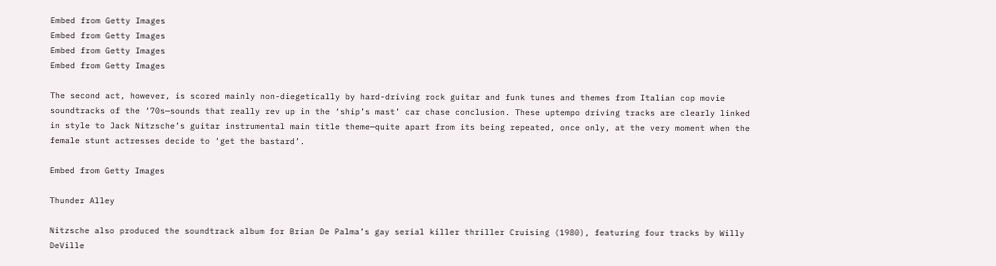Embed from Getty Images
Embed from Getty Images
Embed from Getty Images
Embed from Getty Images

The second act, however, is scored mainly non-diegetically by hard-driving rock guitar and funk tunes and themes from Italian cop movie soundtracks of the ‘70s—sounds that really rev up in the ‘ship’s mast’ car chase conclusion. These uptempo driving tracks are clearly linked in style to Jack Nitzsche’s guitar instrumental main title theme—quite apart from its being repeated, once only, at the very moment when the female stunt actresses decide to ‘get the bastard’.

Embed from Getty Images

Thunder Alley

Nitzsche also produced the soundtrack album for Brian De Palma’s gay serial killer thriller Cruising (1980), featuring four tracks by Willy DeVille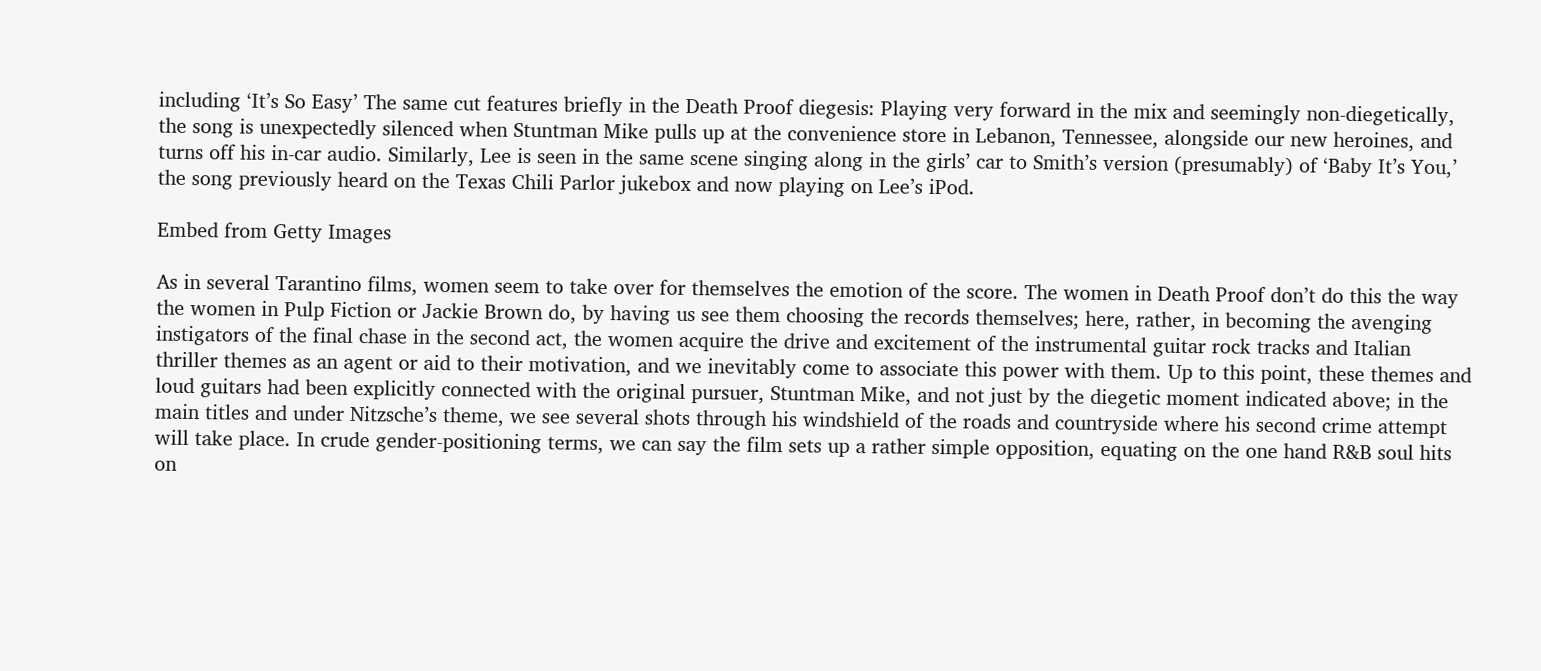including ‘It’s So Easy’ The same cut features briefly in the Death Proof diegesis: Playing very forward in the mix and seemingly non-diegetically, the song is unexpectedly silenced when Stuntman Mike pulls up at the convenience store in Lebanon, Tennessee, alongside our new heroines, and turns off his in-car audio. Similarly, Lee is seen in the same scene singing along in the girls’ car to Smith’s version (presumably) of ‘Baby It’s You,’ the song previously heard on the Texas Chili Parlor jukebox and now playing on Lee’s iPod.

Embed from Getty Images

As in several Tarantino films, women seem to take over for themselves the emotion of the score. The women in Death Proof don’t do this the way the women in Pulp Fiction or Jackie Brown do, by having us see them choosing the records themselves; here, rather, in becoming the avenging instigators of the final chase in the second act, the women acquire the drive and excitement of the instrumental guitar rock tracks and Italian thriller themes as an agent or aid to their motivation, and we inevitably come to associate this power with them. Up to this point, these themes and loud guitars had been explicitly connected with the original pursuer, Stuntman Mike, and not just by the diegetic moment indicated above; in the main titles and under Nitzsche’s theme, we see several shots through his windshield of the roads and countryside where his second crime attempt will take place. In crude gender-positioning terms, we can say the film sets up a rather simple opposition, equating on the one hand R&B soul hits on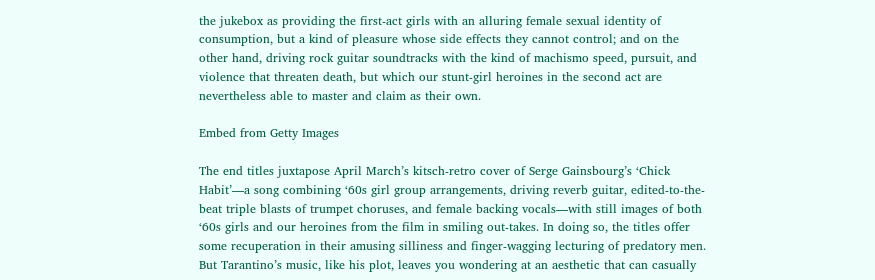the jukebox as providing the first-act girls with an alluring female sexual identity of consumption, but a kind of pleasure whose side effects they cannot control; and on the other hand, driving rock guitar soundtracks with the kind of machismo speed, pursuit, and violence that threaten death, but which our stunt-girl heroines in the second act are nevertheless able to master and claim as their own.

Embed from Getty Images

The end titles juxtapose April March’s kitsch-retro cover of Serge Gainsbourg’s ‘Chick Habit’—a song combining ‘60s girl group arrangements, driving reverb guitar, edited-to-the-beat triple blasts of trumpet choruses, and female backing vocals—with still images of both ‘60s girls and our heroines from the film in smiling out-takes. In doing so, the titles offer some recuperation in their amusing silliness and finger-wagging lecturing of predatory men. But Tarantino’s music, like his plot, leaves you wondering at an aesthetic that can casually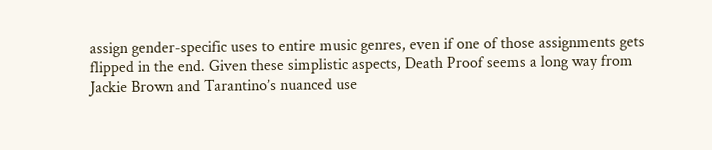assign gender-specific uses to entire music genres, even if one of those assignments gets flipped in the end. Given these simplistic aspects, Death Proof seems a long way from Jackie Brown and Tarantino’s nuanced use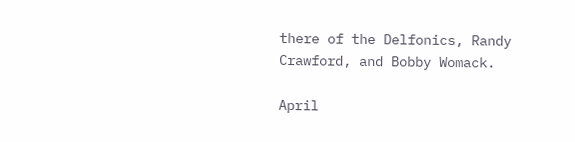there of the Delfonics, Randy Crawford, and Bobby Womack.

April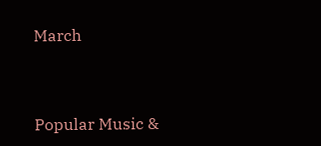March



Popular Music &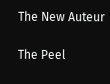The New Auteur

The Peel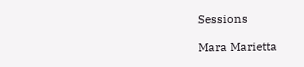Sessions

Mara Marietta